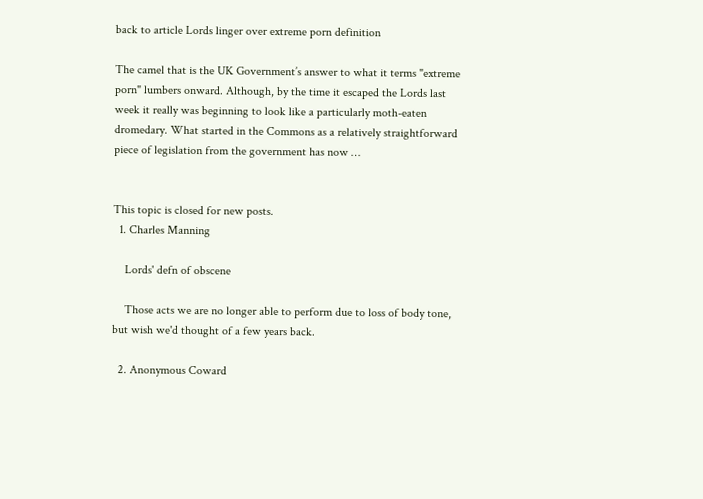back to article Lords linger over extreme porn definition

The camel that is the UK Government’s answer to what it terms "extreme porn" lumbers onward. Although, by the time it escaped the Lords last week it really was beginning to look like a particularly moth-eaten dromedary. What started in the Commons as a relatively straightforward piece of legislation from the government has now …


This topic is closed for new posts.
  1. Charles Manning

    Lords' defn of obscene

    Those acts we are no longer able to perform due to loss of body tone, but wish we'd thought of a few years back.

  2. Anonymous Coward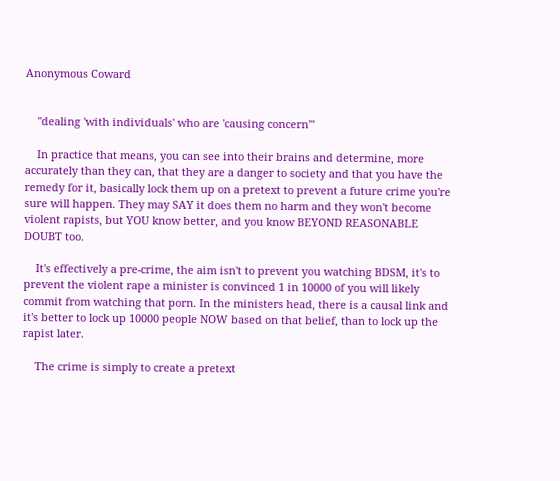Anonymous Coward


    "dealing 'with individuals' who are 'causing concern'"

    In practice that means, you can see into their brains and determine, more accurately than they can, that they are a danger to society and that you have the remedy for it, basically lock them up on a pretext to prevent a future crime you're sure will happen. They may SAY it does them no harm and they won't become violent rapists, but YOU know better, and you know BEYOND REASONABLE DOUBT too.

    It's effectively a pre-crime, the aim isn't to prevent you watching BDSM, it's to prevent the violent rape a minister is convinced 1 in 10000 of you will likely commit from watching that porn. In the ministers head, there is a causal link and it's better to lock up 10000 people NOW based on that belief, than to lock up the rapist later.

    The crime is simply to create a pretext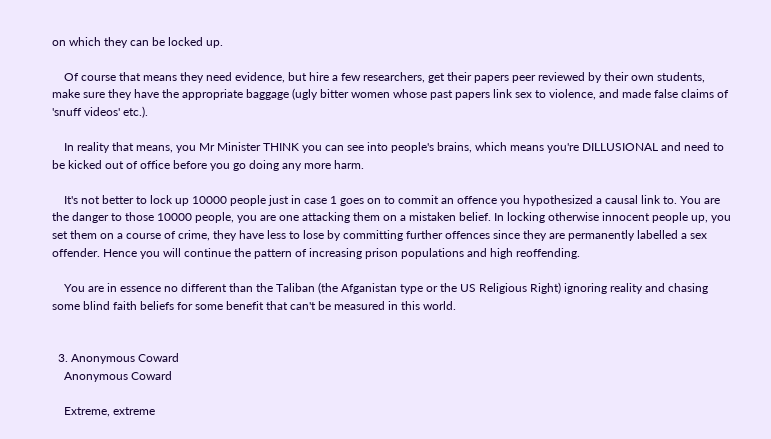on which they can be locked up.

    Of course that means they need evidence, but hire a few researchers, get their papers peer reviewed by their own students, make sure they have the appropriate baggage (ugly bitter women whose past papers link sex to violence, and made false claims of 'snuff videos' etc.).

    In reality that means, you Mr Minister THINK you can see into people's brains, which means you're DILLUSIONAL and need to be kicked out of office before you go doing any more harm.

    It's not better to lock up 10000 people just in case 1 goes on to commit an offence you hypothesized a causal link to. You are the danger to those 10000 people, you are one attacking them on a mistaken belief. In locking otherwise innocent people up, you set them on a course of crime, they have less to lose by committing further offences since they are permanently labelled a sex offender. Hence you will continue the pattern of increasing prison populations and high reoffending.

    You are in essence no different than the Taliban (the Afganistan type or the US Religious Right) ignoring reality and chasing some blind faith beliefs for some benefit that can't be measured in this world.


  3. Anonymous Coward
    Anonymous Coward

    Extreme, extreme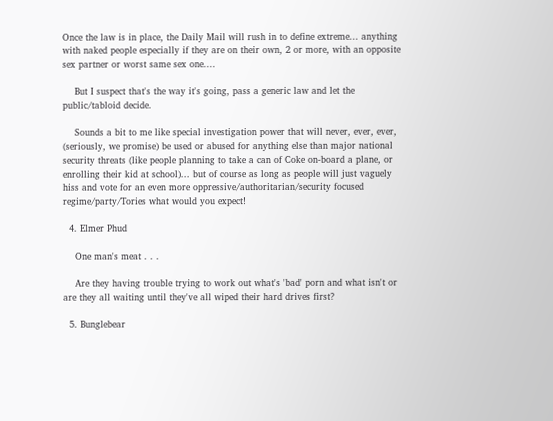Once the law is in place, the Daily Mail will rush in to define extreme... anything with naked people especially if they are on their own, 2 or more, with an opposite sex partner or worst same sex one....

    But I suspect that's the way it's going, pass a generic law and let the public/tabloid decide.

    Sounds a bit to me like special investigation power that will never, ever, ever, (seriously, we promise) be used or abused for anything else than major national security threats (like people planning to take a can of Coke on-board a plane, or enrolling their kid at school)... but of course as long as people will just vaguely hiss and vote for an even more oppressive/authoritarian/security focused regime/party/Tories what would you expect!

  4. Elmer Phud

    One man's meat . . .

    Are they having trouble trying to work out what's 'bad' porn and what isn't or are they all waiting until they've all wiped their hard drives first?

  5. Bunglebear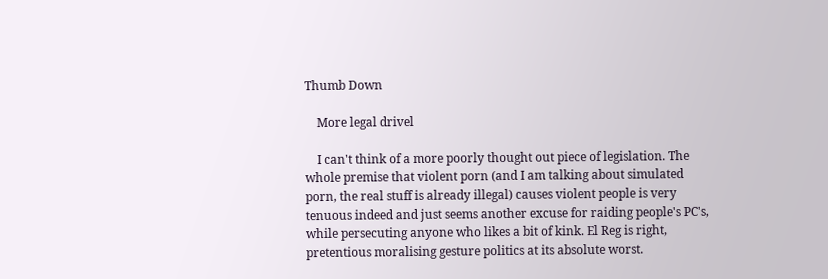Thumb Down

    More legal drivel

    I can't think of a more poorly thought out piece of legislation. The whole premise that violent porn (and I am talking about simulated porn, the real stuff is already illegal) causes violent people is very tenuous indeed and just seems another excuse for raiding people's PC's, while persecuting anyone who likes a bit of kink. El Reg is right, pretentious moralising gesture politics at its absolute worst.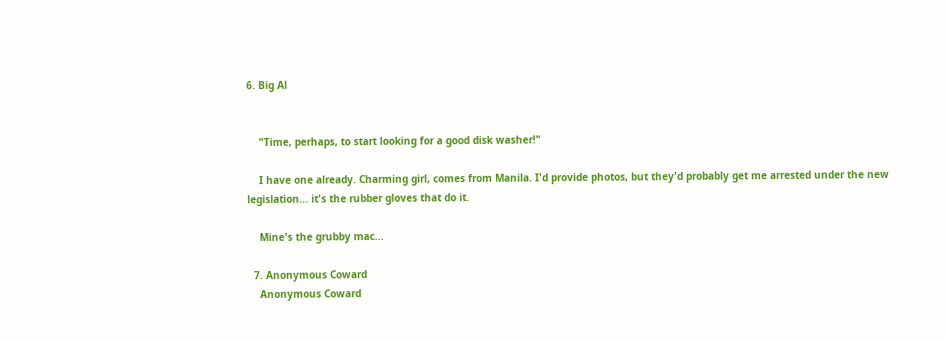6. Big Al


    "Time, perhaps, to start looking for a good disk washer!"

    I have one already. Charming girl, comes from Manila. I'd provide photos, but they'd probably get me arrested under the new legislation... it's the rubber gloves that do it.

    Mine's the grubby mac...

  7. Anonymous Coward
    Anonymous Coward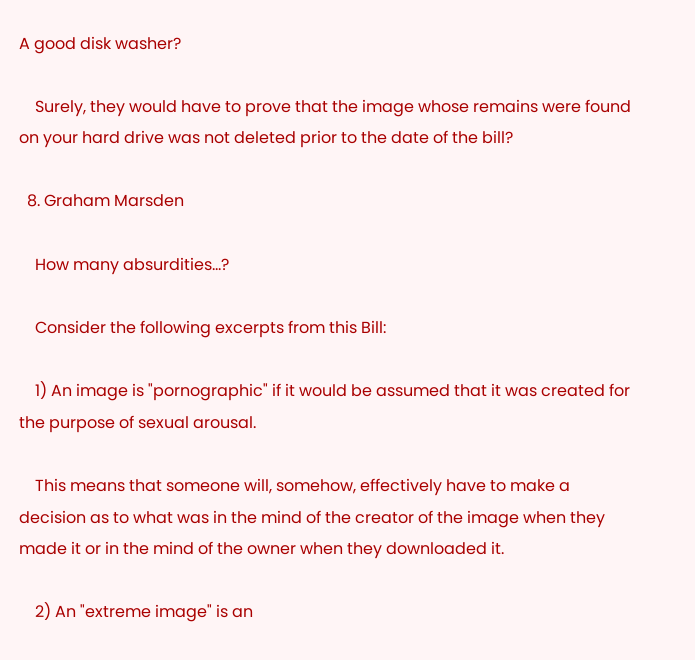A good disk washer?

    Surely, they would have to prove that the image whose remains were found on your hard drive was not deleted prior to the date of the bill?

  8. Graham Marsden

    How many absurdities...?

    Consider the following excerpts from this Bill:

    1) An image is "pornographic" if it would be assumed that it was created for the purpose of sexual arousal.

    This means that someone will, somehow, effectively have to make a decision as to what was in the mind of the creator of the image when they made it or in the mind of the owner when they downloaded it.

    2) An "extreme image" is an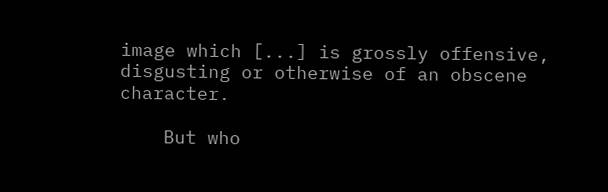image which [...] is grossly offensive, disgusting or otherwise of an obscene character.

    But who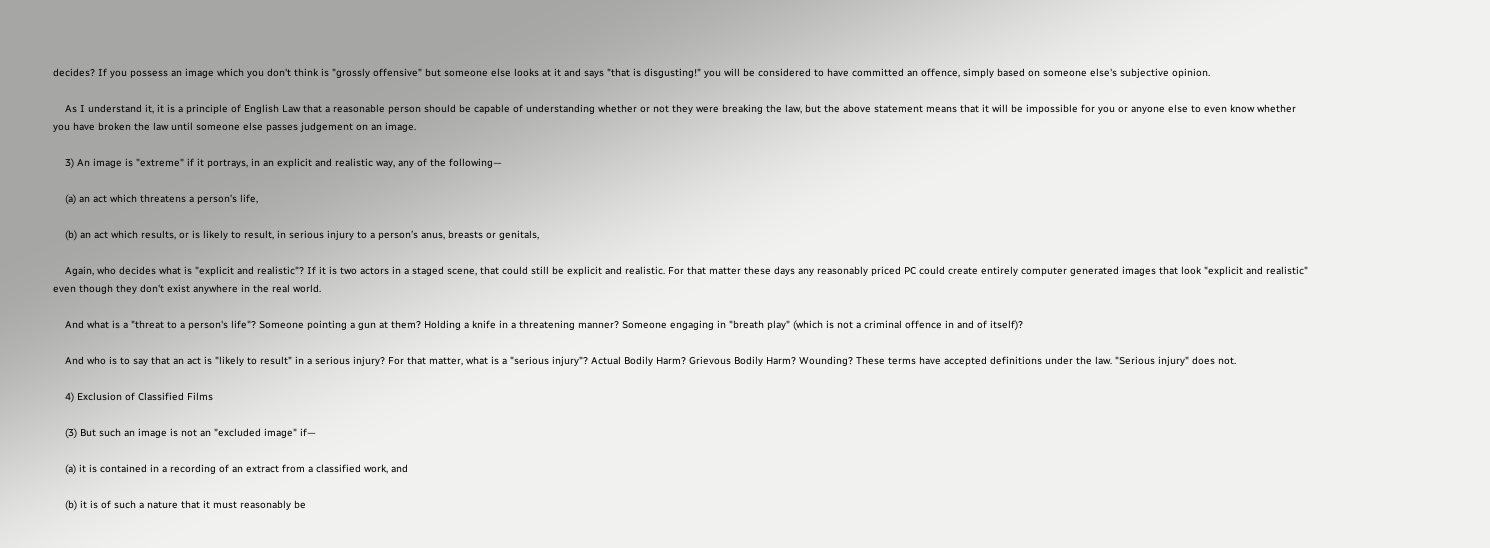decides? If you possess an image which you don't think is "grossly offensive" but someone else looks at it and says "that is disgusting!" you will be considered to have committed an offence, simply based on someone else's subjective opinion.

    As I understand it, it is a principle of English Law that a reasonable person should be capable of understanding whether or not they were breaking the law, but the above statement means that it will be impossible for you or anyone else to even know whether you have broken the law until someone else passes judgement on an image.

    3) An image is "extreme" if it portrays, in an explicit and realistic way, any of the following—

    (a) an act which threatens a person’s life,

    (b) an act which results, or is likely to result, in serious injury to a person’s anus, breasts or genitals,

    Again, who decides what is "explicit and realistic"? If it is two actors in a staged scene, that could still be explicit and realistic. For that matter these days any reasonably priced PC could create entirely computer generated images that look "explicit and realistic" even though they don't exist anywhere in the real world.

    And what is a "threat to a person's life"? Someone pointing a gun at them? Holding a knife in a threatening manner? Someone engaging in "breath play" (which is not a criminal offence in and of itself)?

    And who is to say that an act is "likely to result" in a serious injury? For that matter, what is a "serious injury"? Actual Bodily Harm? Grievous Bodily Harm? Wounding? These terms have accepted definitions under the law. "Serious injury" does not.

    4) Exclusion of Classified Films

    (3) But such an image is not an "excluded image" if—

    (a) it is contained in a recording of an extract from a classified work, and

    (b) it is of such a nature that it must reasonably be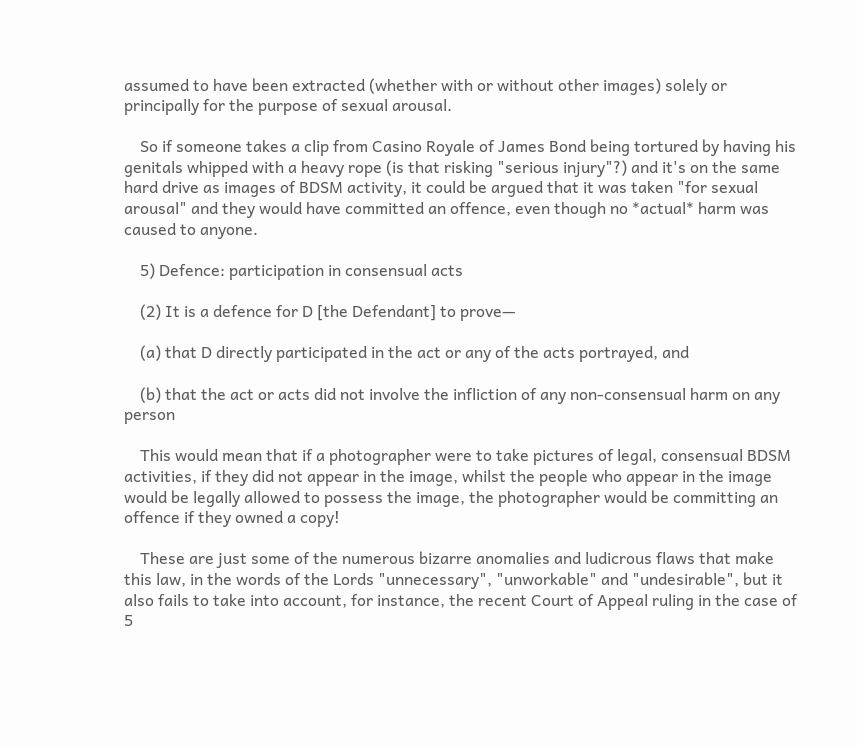assumed to have been extracted (whether with or without other images) solely or principally for the purpose of sexual arousal.

    So if someone takes a clip from Casino Royale of James Bond being tortured by having his genitals whipped with a heavy rope (is that risking "serious injury"?) and it's on the same hard drive as images of BDSM activity, it could be argued that it was taken "for sexual arousal" and they would have committed an offence, even though no *actual* harm was caused to anyone.

    5) Defence: participation in consensual acts

    (2) It is a defence for D [the Defendant] to prove—

    (a) that D directly participated in the act or any of the acts portrayed, and

    (b) that the act or acts did not involve the infliction of any non-consensual harm on any person

    This would mean that if a photographer were to take pictures of legal, consensual BDSM activities, if they did not appear in the image, whilst the people who appear in the image would be legally allowed to possess the image, the photographer would be committing an offence if they owned a copy!

    These are just some of the numerous bizarre anomalies and ludicrous flaws that make this law, in the words of the Lords "unnecessary", "unworkable" and "undesirable", but it also fails to take into account, for instance, the recent Court of Appeal ruling in the case of 5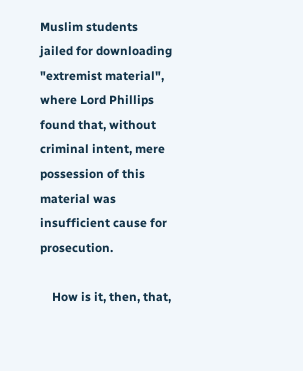Muslim students jailed for downloading "extremist material", where Lord Phillips found that, without criminal intent, mere possession of this material was insufficient cause for prosecution.

    How is it, then, that,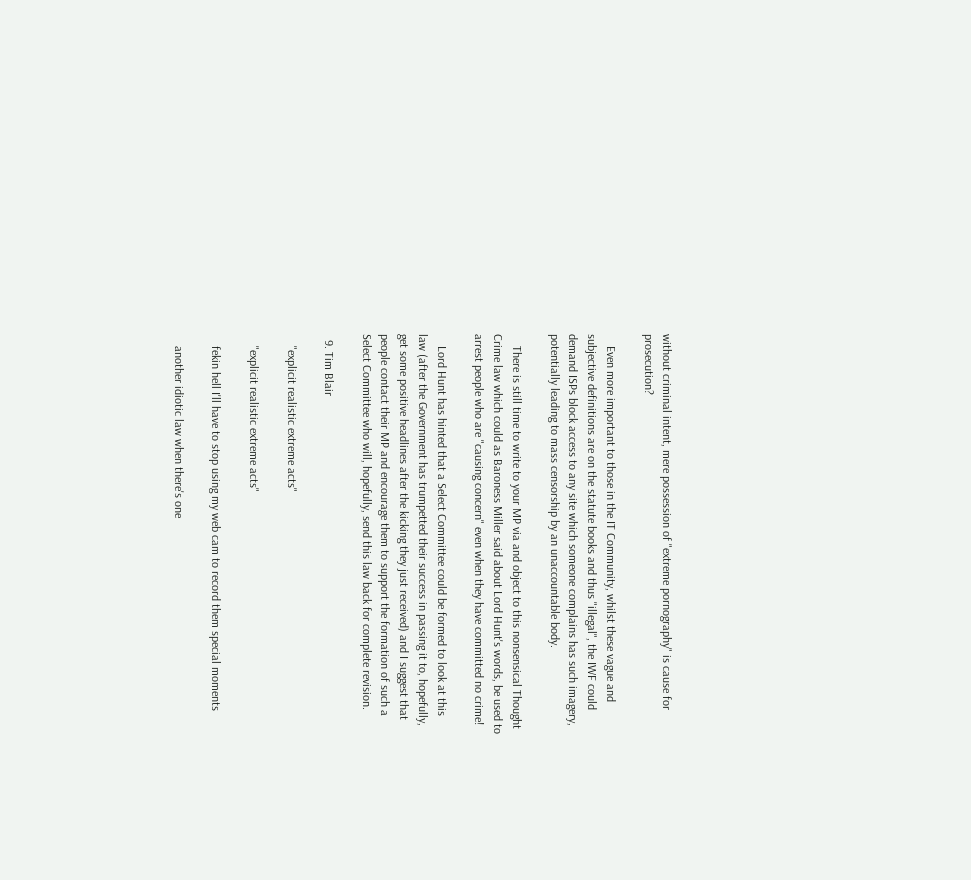without criminal intent, mere possession of "extreme pornography" is cause for prosecution?

    Even more important to those in the IT Community, whilst these vague and subjective definitions are on the statute books and thus "illegal", the IWF could demand ISPs block access to any site which someone complains has such imagery, potentially leading to mass censorship by an unaccountable body.

    There is still time to write to your MP via and object to this nonsensical Thought Crime law which could as Baroness Miller said about Lord Hunt's words, be used to arrest people who are "causing concern" even when they have committed no crime!

    Lord Hunt has hinted that a Select Committee could be formed to look at this law (after the Government has trumpetted their success in passing it to, hopefully, get some positive headlines after the kicking they just received) and I suggest that people contact their MP and encourage them to support the formation of such a Select Committee who will, hopefully, send this law back for complete revision.

  9. Tim Blair

    "explicit realistic extreme acts"

    "explicit realistic extreme acts"

    fekin hell I'll have to stop using my web cam to record them special moments

    another idiotic law when there's one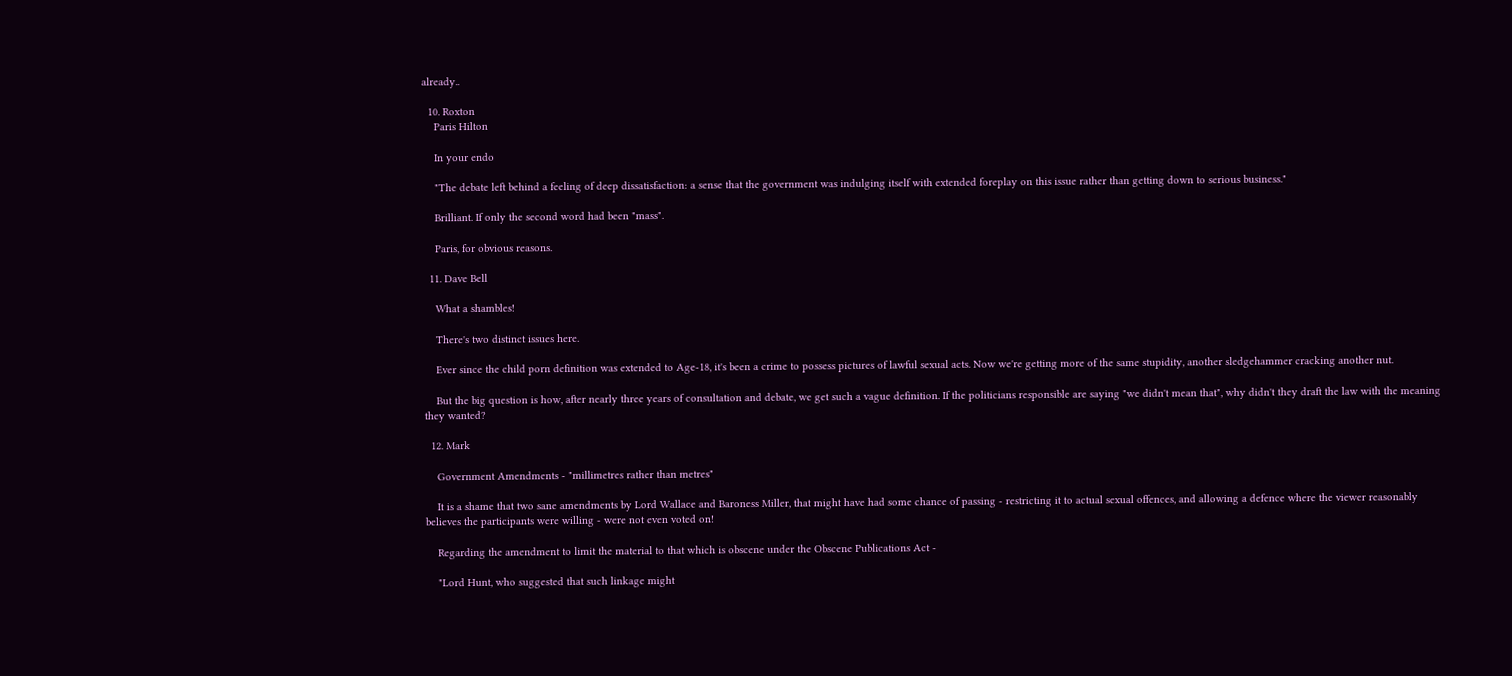already..

  10. Roxton
    Paris Hilton

    In your endo

    "The debate left behind a feeling of deep dissatisfaction: a sense that the government was indulging itself with extended foreplay on this issue rather than getting down to serious business."

    Brilliant. If only the second word had been "mass".

    Paris, for obvious reasons.

  11. Dave Bell

    What a shambles!

    There's two distinct issues here.

    Ever since the child porn definition was extended to Age-18, it's been a crime to possess pictures of lawful sexual acts. Now we're getting more of the same stupidity, another sledgehammer cracking another nut.

    But the big question is how, after nearly three years of consultation and debate, we get such a vague definition. If the politicians responsible are saying "we didn't mean that", why didn't they draft the law with the meaning they wanted?

  12. Mark

    Government Amendments - "millimetres rather than metres"

    It is a shame that two sane amendments by Lord Wallace and Baroness Miller, that might have had some chance of passing - restricting it to actual sexual offences, and allowing a defence where the viewer reasonably believes the participants were willing - were not even voted on!

    Regarding the amendment to limit the material to that which is obscene under the Obscene Publications Act -

    "Lord Hunt, who suggested that such linkage might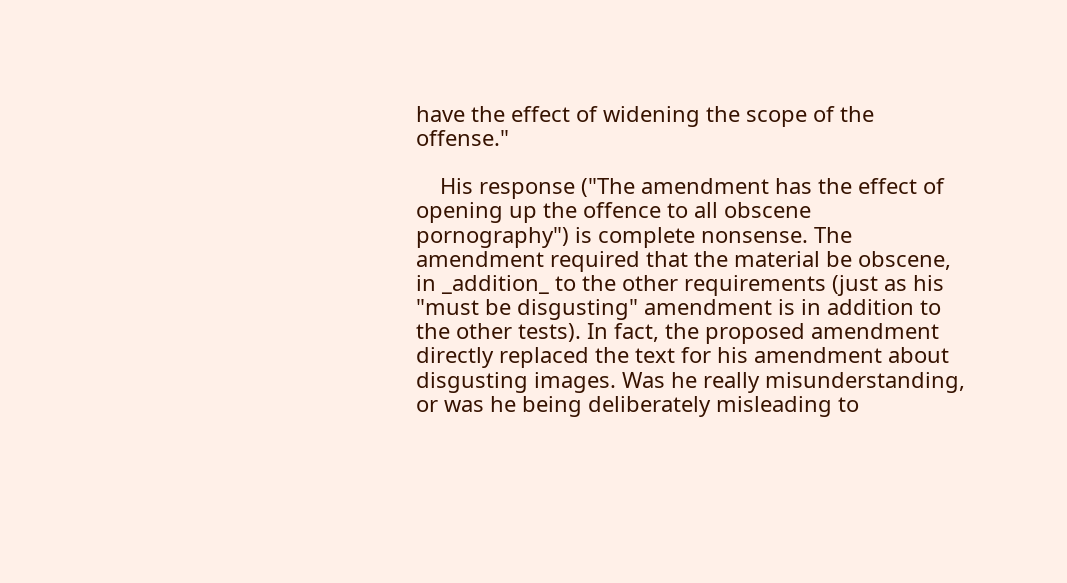have the effect of widening the scope of the offense."

    His response ("The amendment has the effect of opening up the offence to all obscene pornography") is complete nonsense. The amendment required that the material be obscene, in _addition_ to the other requirements (just as his "must be disgusting" amendment is in addition to the other tests). In fact, the proposed amendment directly replaced the text for his amendment about disgusting images. Was he really misunderstanding, or was he being deliberately misleading to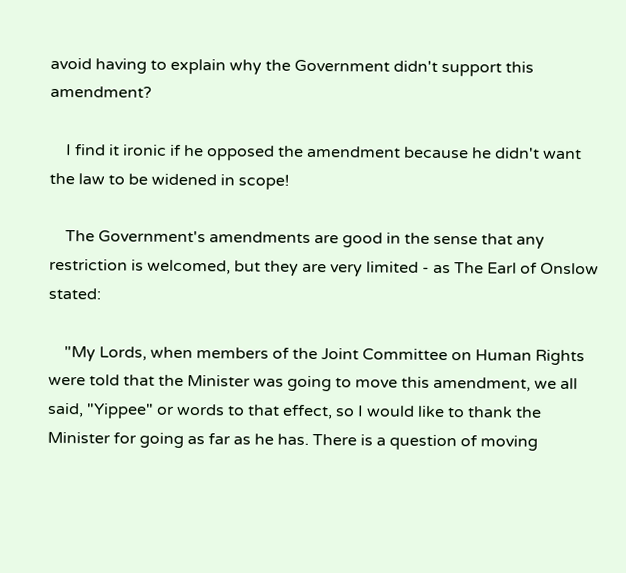avoid having to explain why the Government didn't support this amendment?

    I find it ironic if he opposed the amendment because he didn't want the law to be widened in scope!

    The Government's amendments are good in the sense that any restriction is welcomed, but they are very limited - as The Earl of Onslow stated:

    "My Lords, when members of the Joint Committee on Human Rights were told that the Minister was going to move this amendment, we all said, "Yippee" or words to that effect, so I would like to thank the Minister for going as far as he has. There is a question of moving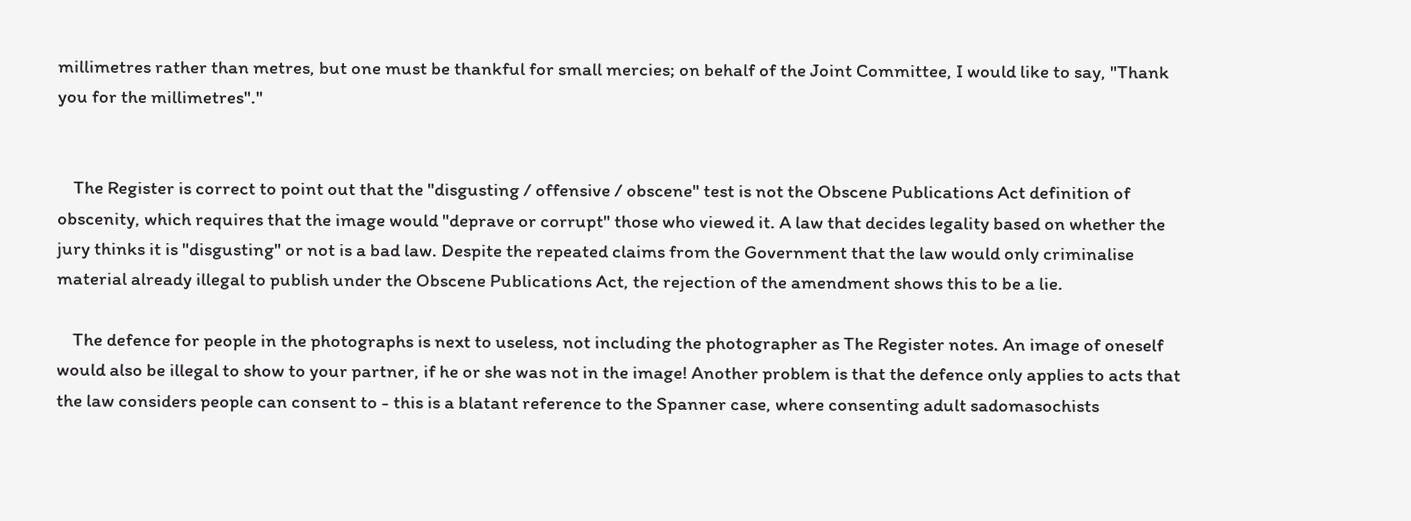millimetres rather than metres, but one must be thankful for small mercies; on behalf of the Joint Committee, I would like to say, "Thank you for the millimetres"."


    The Register is correct to point out that the "disgusting / offensive / obscene" test is not the Obscene Publications Act definition of obscenity, which requires that the image would "deprave or corrupt" those who viewed it. A law that decides legality based on whether the jury thinks it is "disgusting" or not is a bad law. Despite the repeated claims from the Government that the law would only criminalise material already illegal to publish under the Obscene Publications Act, the rejection of the amendment shows this to be a lie.

    The defence for people in the photographs is next to useless, not including the photographer as The Register notes. An image of oneself would also be illegal to show to your partner, if he or she was not in the image! Another problem is that the defence only applies to acts that the law considers people can consent to - this is a blatant reference to the Spanner case, where consenting adult sadomasochists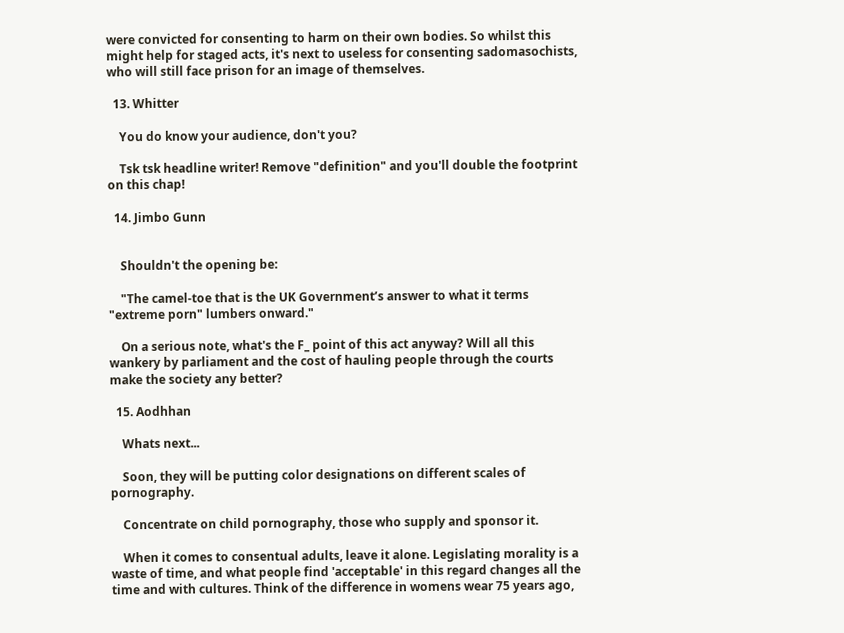were convicted for consenting to harm on their own bodies. So whilst this might help for staged acts, it's next to useless for consenting sadomasochists, who will still face prison for an image of themselves.

  13. Whitter

    You do know your audience, don't you?

    Tsk tsk headline writer! Remove "definition" and you'll double the footprint on this chap!

  14. Jimbo Gunn


    Shouldn't the opening be:

    "The camel-toe that is the UK Government’s answer to what it terms "extreme porn" lumbers onward."

    On a serious note, what's the F_ point of this act anyway? Will all this wankery by parliament and the cost of hauling people through the courts make the society any better?

  15. Aodhhan

    Whats next...

    Soon, they will be putting color designations on different scales of pornography.

    Concentrate on child pornography, those who supply and sponsor it.

    When it comes to consentual adults, leave it alone. Legislating morality is a waste of time, and what people find 'acceptable' in this regard changes all the time and with cultures. Think of the difference in womens wear 75 years ago,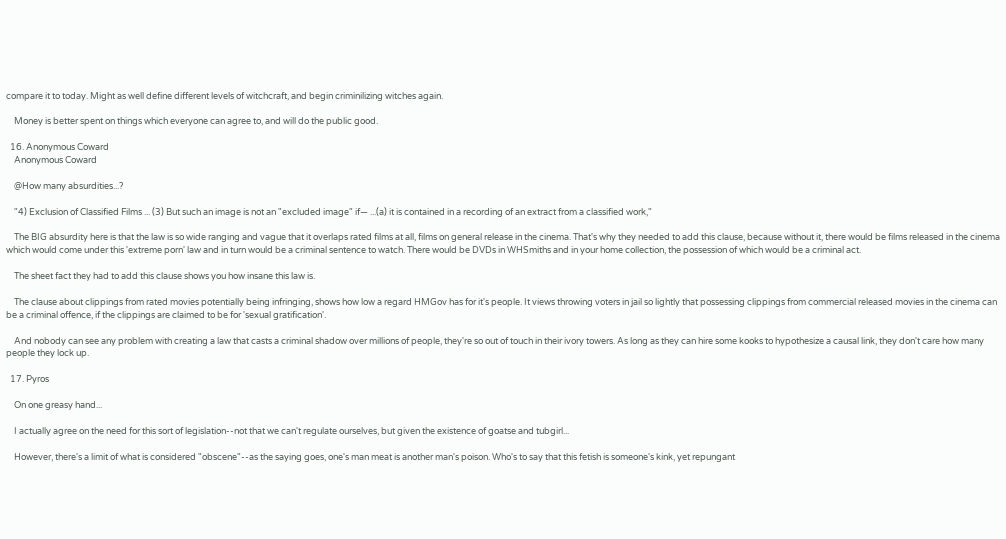compare it to today. Might as well define different levels of witchcraft, and begin criminilizing witches again.

    Money is better spent on things which everyone can agree to, and will do the public good.

  16. Anonymous Coward
    Anonymous Coward

    @How many absurdities...?

    "4) Exclusion of Classified Films ... (3) But such an image is not an "excluded image" if— ...(a) it is contained in a recording of an extract from a classified work,"

    The BIG absurdity here is that the law is so wide ranging and vague that it overlaps rated films at all, films on general release in the cinema. That's why they needed to add this clause, because without it, there would be films released in the cinema which would come under this 'extreme porn' law and in turn would be a criminal sentence to watch. There would be DVDs in WHSmiths and in your home collection, the possession of which would be a criminal act.

    The sheet fact they had to add this clause shows you how insane this law is.

    The clause about clippings from rated movies potentially being infringing, shows how low a regard HMGov has for it's people. It views throwing voters in jail so lightly that possessing clippings from commercial released movies in the cinema can be a criminal offence, if the clippings are claimed to be for 'sexual gratification'.

    And nobody can see any problem with creating a law that casts a criminal shadow over millions of people, they're so out of touch in their ivory towers. As long as they can hire some kooks to hypothesize a causal link, they don't care how many people they lock up.

  17. Pyros

    On one greasy hand...

    I actually agree on the need for this sort of legislation--not that we can't regulate ourselves, but given the existence of goatse and tubgirl...

    However, there's a limit of what is considered "obscene"--as the saying goes, one's man meat is another man's poison. Who's to say that this fetish is someone's kink, yet repungant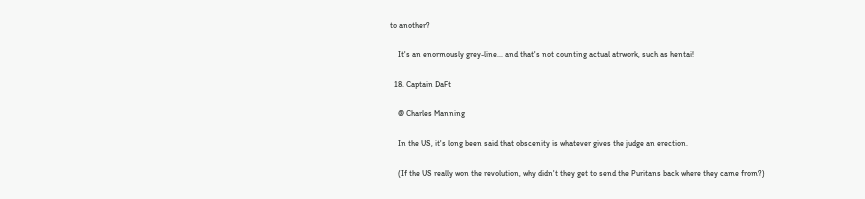to another?

    It's an enormously grey-line... and that's not counting actual atrwork, such as hentai!

  18. Captain DaFt

    @ Charles Manning

    In the US, it's long been said that obscenity is whatever gives the judge an erection.

    (If the US really won the revolution, why didn't they get to send the Puritans back where they came from?)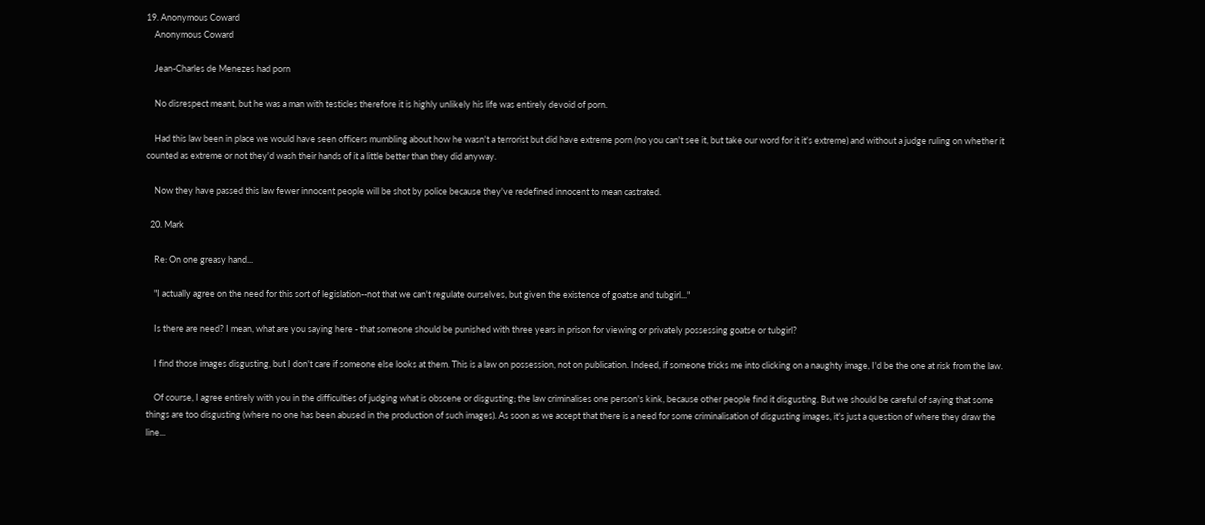19. Anonymous Coward
    Anonymous Coward

    Jean-Charles de Menezes had porn

    No disrespect meant, but he was a man with testicles therefore it is highly unlikely his life was entirely devoid of porn.

    Had this law been in place we would have seen officers mumbling about how he wasn't a terrorist but did have extreme porn (no you can't see it, but take our word for it it's extreme) and without a judge ruling on whether it counted as extreme or not they'd wash their hands of it a little better than they did anyway.

    Now they have passed this law fewer innocent people will be shot by police because they've redefined innocent to mean castrated.

  20. Mark

    Re: On one greasy hand...

    "I actually agree on the need for this sort of legislation--not that we can't regulate ourselves, but given the existence of goatse and tubgirl..."

    Is there are need? I mean, what are you saying here - that someone should be punished with three years in prison for viewing or privately possessing goatse or tubgirl?

    I find those images disgusting, but I don't care if someone else looks at them. This is a law on possession, not on publication. Indeed, if someone tricks me into clicking on a naughty image, I'd be the one at risk from the law.

    Of course, I agree entirely with you in the difficulties of judging what is obscene or disgusting; the law criminalises one person's kink, because other people find it disgusting. But we should be careful of saying that some things are too disgusting (where no one has been abused in the production of such images). As soon as we accept that there is a need for some criminalisation of disgusting images, it's just a question of where they draw the line...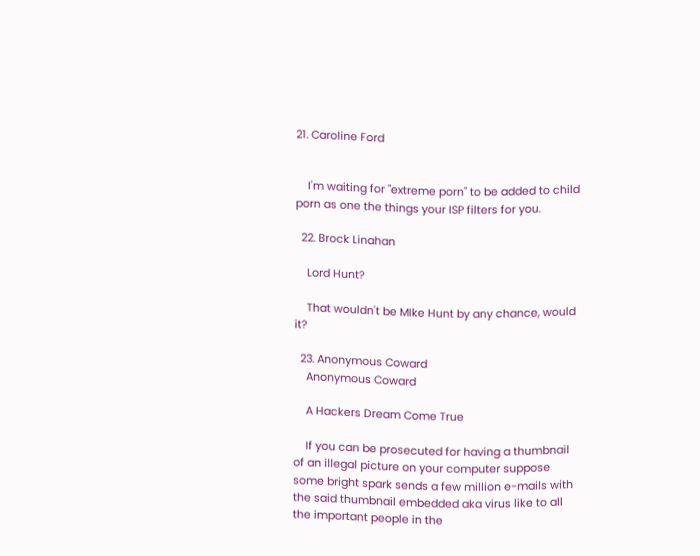21. Caroline Ford


    I'm waiting for "extreme porn" to be added to child porn as one the things your ISP filters for you.

  22. Brock Linahan

    Lord Hunt?

    That wouldn't be MIke Hunt by any chance, would it?

  23. Anonymous Coward
    Anonymous Coward

    A Hackers Dream Come True

    If you can be prosecuted for having a thumbnail of an illegal picture on your computer suppose some bright spark sends a few million e-mails with the said thumbnail embedded aka virus like to all the important people in the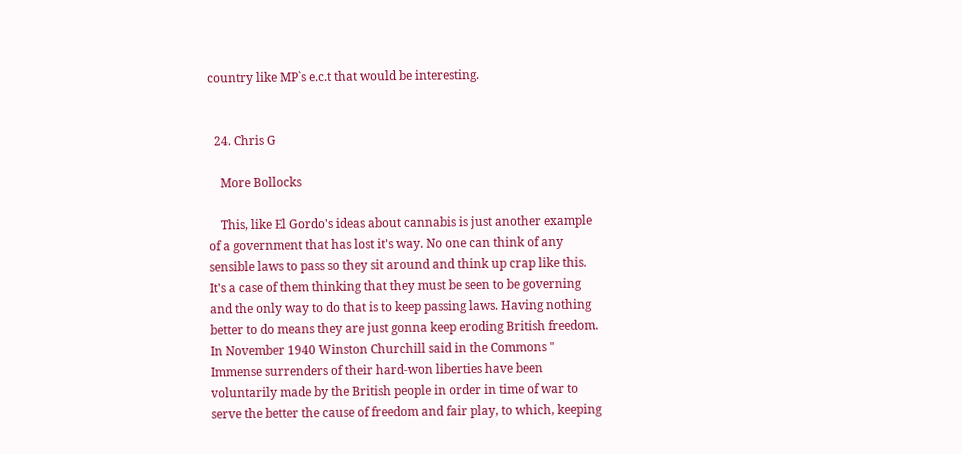country like MP`s e.c.t that would be interesting.


  24. Chris G

    More Bollocks

    This, like El Gordo's ideas about cannabis is just another example of a government that has lost it's way. No one can think of any sensible laws to pass so they sit around and think up crap like this. It's a case of them thinking that they must be seen to be governing and the only way to do that is to keep passing laws. Having nothing better to do means they are just gonna keep eroding British freedom. In November 1940 Winston Churchill said in the Commons " Immense surrenders of their hard-won liberties have been voluntarily made by the British people in order in time of war to serve the better the cause of freedom and fair play, to which, keeping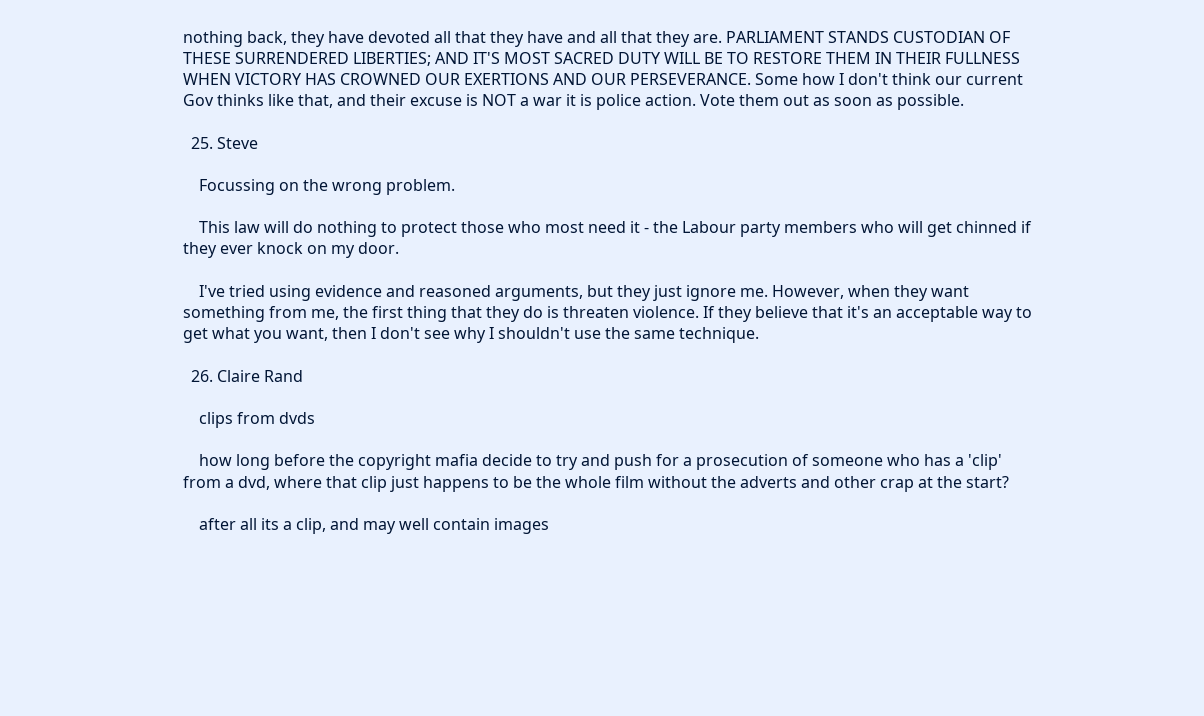nothing back, they have devoted all that they have and all that they are. PARLIAMENT STANDS CUSTODIAN OF THESE SURRENDERED LIBERTIES; AND IT'S MOST SACRED DUTY WILL BE TO RESTORE THEM IN THEIR FULLNESS WHEN VICTORY HAS CROWNED OUR EXERTIONS AND OUR PERSEVERANCE. Some how I don't think our current Gov thinks like that, and their excuse is NOT a war it is police action. Vote them out as soon as possible.

  25. Steve

    Focussing on the wrong problem.

    This law will do nothing to protect those who most need it - the Labour party members who will get chinned if they ever knock on my door.

    I've tried using evidence and reasoned arguments, but they just ignore me. However, when they want something from me, the first thing that they do is threaten violence. If they believe that it's an acceptable way to get what you want, then I don't see why I shouldn't use the same technique.

  26. Claire Rand

    clips from dvds

    how long before the copyright mafia decide to try and push for a prosecution of someone who has a 'clip' from a dvd, where that clip just happens to be the whole film without the adverts and other crap at the start?

    after all its a clip, and may well contain images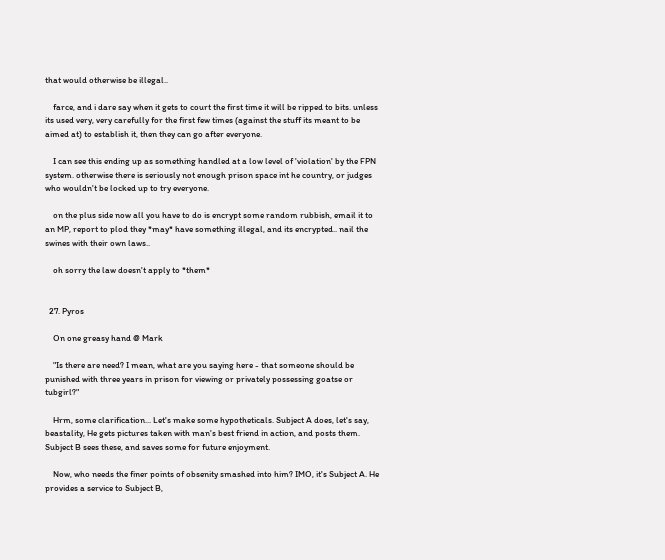that would otherwise be illegal..

    farce, and i dare say when it gets to court the first time it will be ripped to bits. unless its used very, very carefully for the first few times (against the stuff its meant to be aimed at) to establish it, then they can go after everyone.

    I can see this ending up as something handled at a low level of 'violation' by the FPN system. otherwise there is seriously not enough prison space int he country, or judges who wouldn't be locked up to try everyone.

    on the plus side now all you have to do is encrypt some random rubbish, email it to an MP, report to plod they *may* have something illegal, and its encrypted.. nail the swines with their own laws..

    oh sorry the law doesn't apply to *them*


  27. Pyros

    On one greasy hand @ Mark

    "Is there are need? I mean, what are you saying here - that someone should be punished with three years in prison for viewing or privately possessing goatse or tubgirl?"

    Hrm, some clarification... Let's make some hypotheticals. Subject A does, let's say, beastality, He gets pictures taken with man's best friend in action, and posts them. Subject B sees these, and saves some for future enjoyment.

    Now, who needs the finer points of obsenity smashed into him? IMO, it's Subject A. He provides a service to Subject B,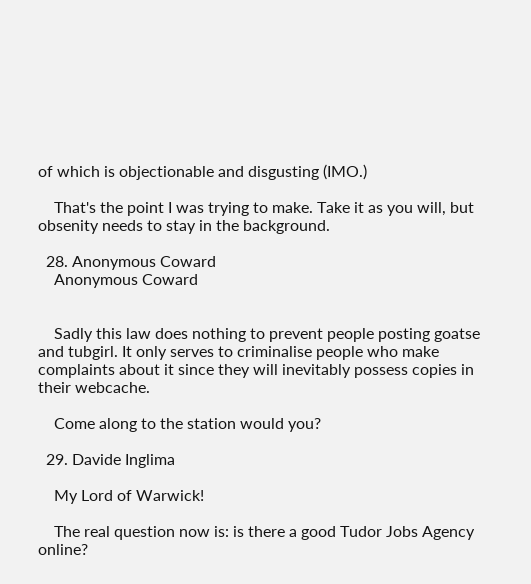of which is objectionable and disgusting (IMO.)

    That's the point I was trying to make. Take it as you will, but obsenity needs to stay in the background.

  28. Anonymous Coward
    Anonymous Coward


    Sadly this law does nothing to prevent people posting goatse and tubgirl. It only serves to criminalise people who make complaints about it since they will inevitably possess copies in their webcache.

    Come along to the station would you?

  29. Davide Inglima

    My Lord of Warwick!

    The real question now is: is there a good Tudor Jobs Agency online?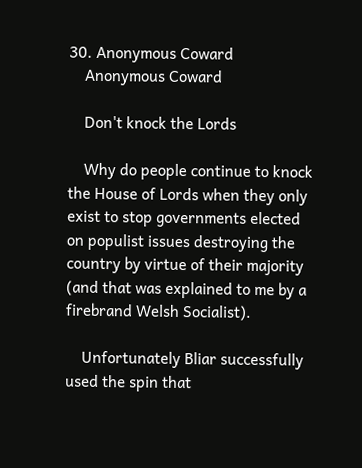30. Anonymous Coward
    Anonymous Coward

    Don't knock the Lords

    Why do people continue to knock the House of Lords when they only exist to stop governments elected on populist issues destroying the country by virtue of their majority (and that was explained to me by a firebrand Welsh Socialist).

    Unfortunately Bliar successfully used the spin that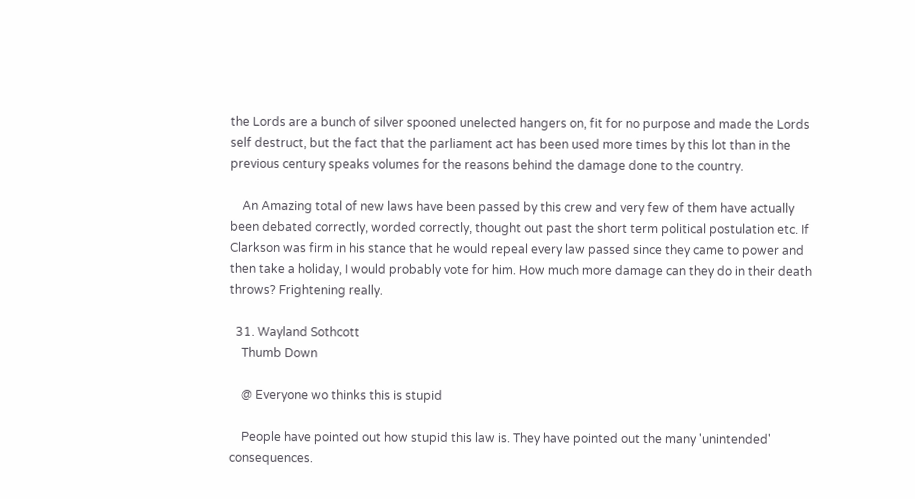the Lords are a bunch of silver spooned unelected hangers on, fit for no purpose and made the Lords self destruct, but the fact that the parliament act has been used more times by this lot than in the previous century speaks volumes for the reasons behind the damage done to the country.

    An Amazing total of new laws have been passed by this crew and very few of them have actually been debated correctly, worded correctly, thought out past the short term political postulation etc. If Clarkson was firm in his stance that he would repeal every law passed since they came to power and then take a holiday, I would probably vote for him. How much more damage can they do in their death throws? Frightening really.

  31. Wayland Sothcott
    Thumb Down

    @ Everyone wo thinks this is stupid

    People have pointed out how stupid this law is. They have pointed out the many 'unintended' consequences.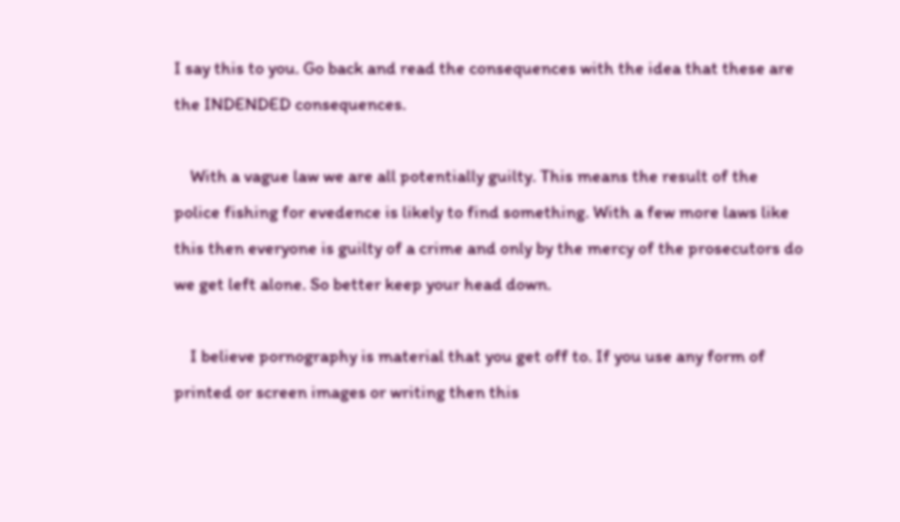I say this to you. Go back and read the consequences with the idea that these are the INDENDED consequences.

    With a vague law we are all potentially guilty. This means the result of the police fishing for evedence is likely to find something. With a few more laws like this then everyone is guilty of a crime and only by the mercy of the prosecutors do we get left alone. So better keep your head down.

    I believe pornography is material that you get off to. If you use any form of printed or screen images or writing then this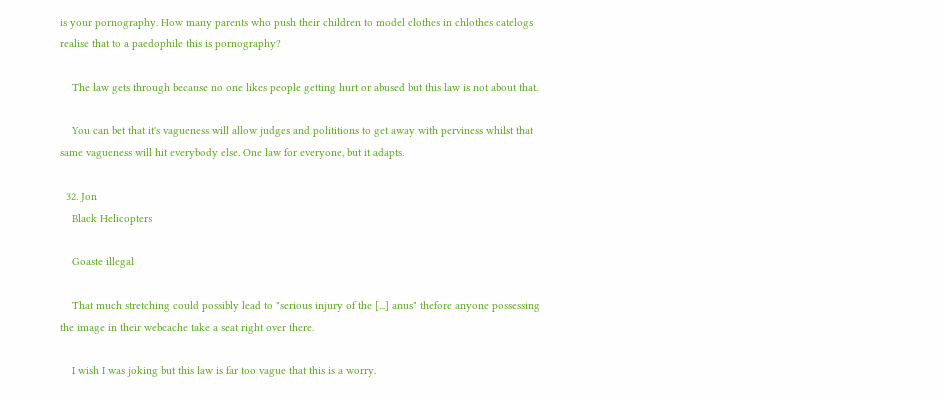is your pornography. How many parents who push their children to model clothes in chlothes catelogs realise that to a paedophile this is pornography?

    The law gets through because no one likes people getting hurt or abused but this law is not about that.

    You can bet that it's vagueness will allow judges and polititions to get away with perviness whilst that same vagueness will hit everybody else. One law for everyone, but it adapts.

  32. Jon
    Black Helicopters

    Goaste illegal

    That much stretching could possibly lead to "serious injury of the [...] anus" thefore anyone possessing the image in their webcache take a seat right over there.

    I wish I was joking but this law is far too vague that this is a worry.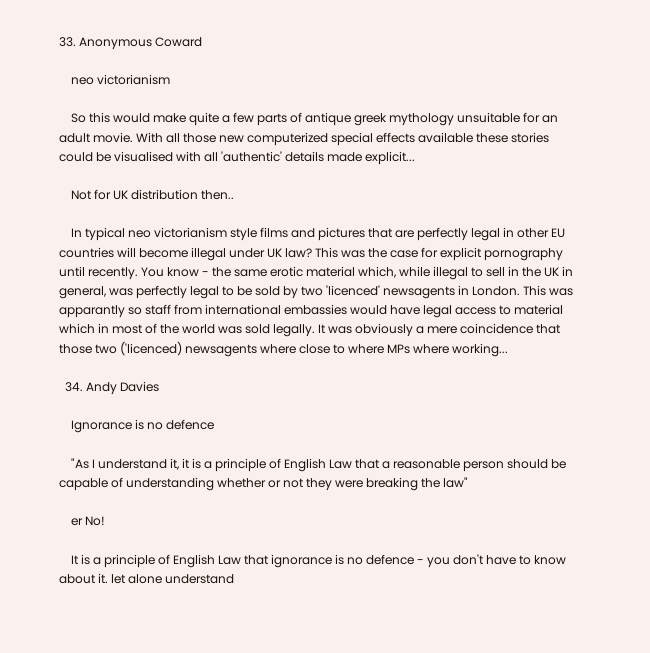33. Anonymous Coward

    neo victorianism

    So this would make quite a few parts of antique greek mythology unsuitable for an adult movie. With all those new computerized special effects available these stories could be visualised with all 'authentic' details made explicit...

    Not for UK distribution then..

    In typical neo victorianism style films and pictures that are perfectly legal in other EU countries will become illegal under UK law? This was the case for explicit pornography until recently. You know - the same erotic material which, while illegal to sell in the UK in general, was perfectly legal to be sold by two 'licenced' newsagents in London. This was apparantly so staff from international embassies would have legal access to material which in most of the world was sold legally. It was obviously a mere coincidence that those two ('licenced) newsagents where close to where MPs where working...

  34. Andy Davies

    Ignorance is no defence

    "As I understand it, it is a principle of English Law that a reasonable person should be capable of understanding whether or not they were breaking the law"

    er No!

    It is a principle of English Law that ignorance is no defence - you don't have to know about it. let alone understand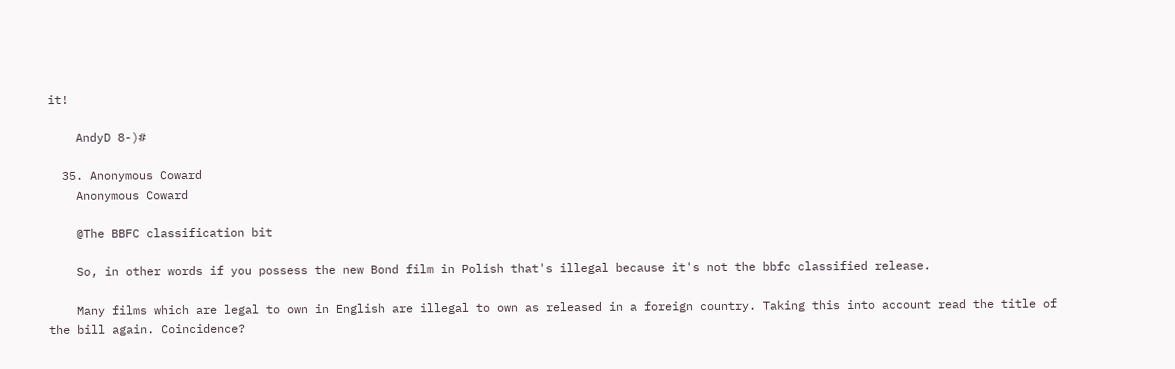it!

    AndyD 8-)#

  35. Anonymous Coward
    Anonymous Coward

    @The BBFC classification bit

    So, in other words if you possess the new Bond film in Polish that's illegal because it's not the bbfc classified release.

    Many films which are legal to own in English are illegal to own as released in a foreign country. Taking this into account read the title of the bill again. Coincidence?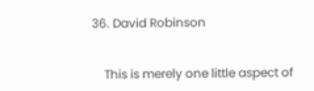36. David Robinson


    This is merely one little aspect of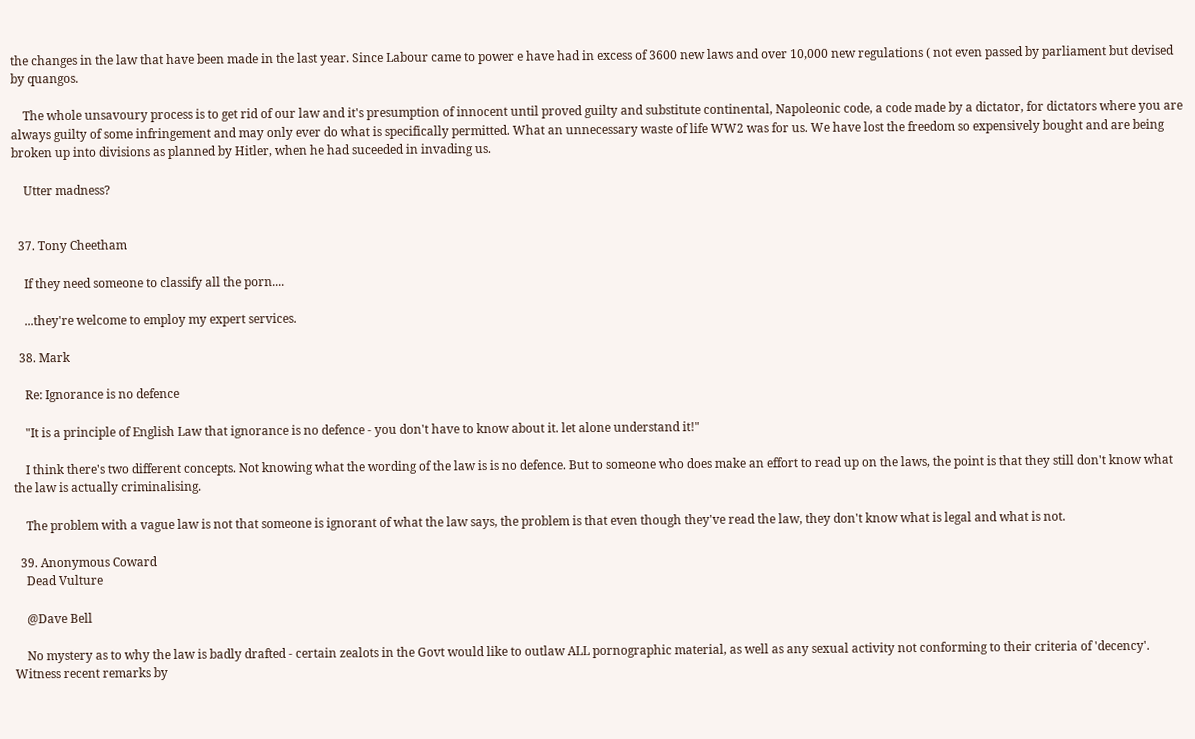the changes in the law that have been made in the last year. Since Labour came to power e have had in excess of 3600 new laws and over 10,000 new regulations ( not even passed by parliament but devised by quangos.

    The whole unsavoury process is to get rid of our law and it's presumption of innocent until proved guilty and substitute continental, Napoleonic code, a code made by a dictator, for dictators where you are always guilty of some infringement and may only ever do what is specifically permitted. What an unnecessary waste of life WW2 was for us. We have lost the freedom so expensively bought and are being broken up into divisions as planned by Hitler, when he had suceeded in invading us.

    Utter madness?


  37. Tony Cheetham

    If they need someone to classify all the porn....

    ...they're welcome to employ my expert services.

  38. Mark

    Re: Ignorance is no defence

    "It is a principle of English Law that ignorance is no defence - you don't have to know about it. let alone understand it!"

    I think there's two different concepts. Not knowing what the wording of the law is is no defence. But to someone who does make an effort to read up on the laws, the point is that they still don't know what the law is actually criminalising.

    The problem with a vague law is not that someone is ignorant of what the law says, the problem is that even though they've read the law, they don't know what is legal and what is not.

  39. Anonymous Coward
    Dead Vulture

    @Dave Bell

    No mystery as to why the law is badly drafted - certain zealots in the Govt would like to outlaw ALL pornographic material, as well as any sexual activity not conforming to their criteria of 'decency'. Witness recent remarks by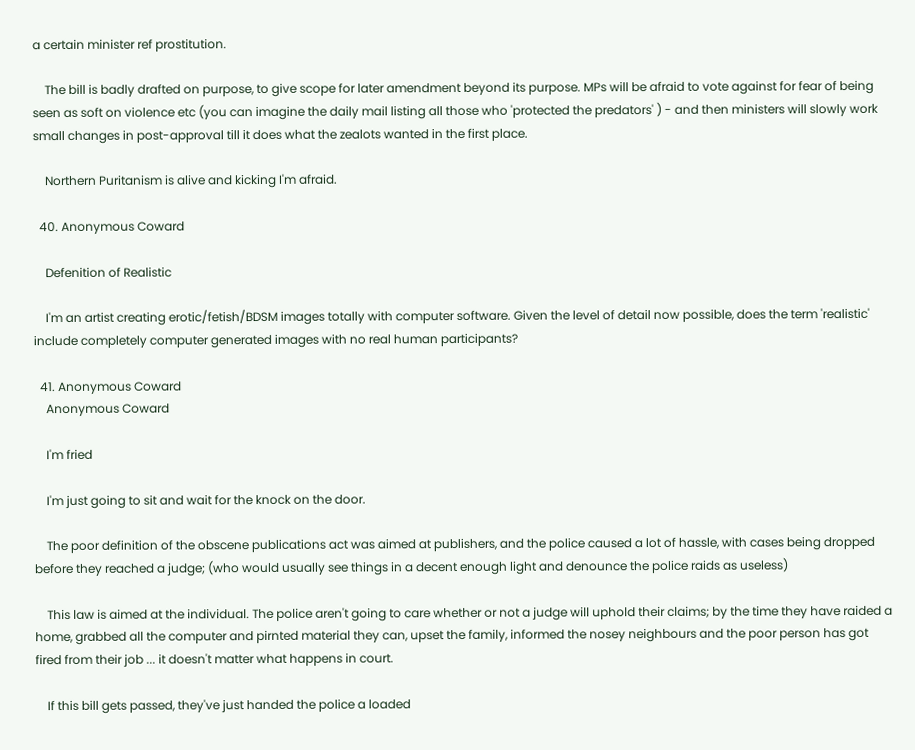a certain minister ref prostitution.

    The bill is badly drafted on purpose, to give scope for later amendment beyond its purpose. MPs will be afraid to vote against for fear of being seen as soft on violence etc (you can imagine the daily mail listing all those who 'protected the predators' ) - and then ministers will slowly work small changes in post-approval till it does what the zealots wanted in the first place.

    Northern Puritanism is alive and kicking I'm afraid.

  40. Anonymous Coward

    Defenition of Realistic

    I'm an artist creating erotic/fetish/BDSM images totally with computer software. Given the level of detail now possible, does the term 'realistic' include completely computer generated images with no real human participants?

  41. Anonymous Coward
    Anonymous Coward

    I'm fried

    I'm just going to sit and wait for the knock on the door.

    The poor definition of the obscene publications act was aimed at publishers, and the police caused a lot of hassle, with cases being dropped before they reached a judge; (who would usually see things in a decent enough light and denounce the police raids as useless)

    This law is aimed at the individual. The police aren't going to care whether or not a judge will uphold their claims; by the time they have raided a home, grabbed all the computer and pirnted material they can, upset the family, informed the nosey neighbours and the poor person has got fired from their job ... it doesn't matter what happens in court.

    If this bill gets passed, they've just handed the police a loaded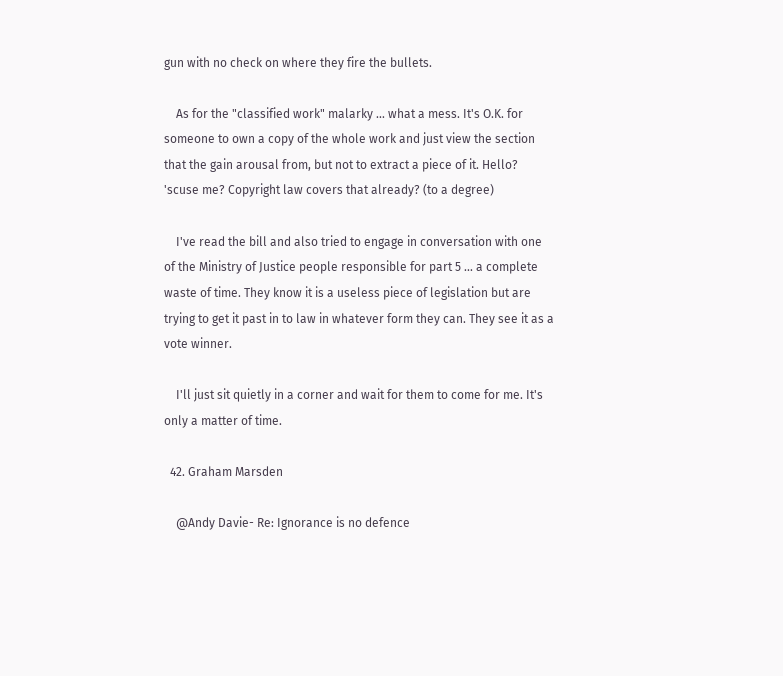gun with no check on where they fire the bullets.

    As for the "classified work" malarky ... what a mess. It's O.K. for someone to own a copy of the whole work and just view the section that the gain arousal from, but not to extract a piece of it. Hello? 'scuse me? Copyright law covers that already? (to a degree)

    I've read the bill and also tried to engage in conversation with one of the Ministry of Justice people responsible for part 5 ... a complete waste of time. They know it is a useless piece of legislation but are trying to get it past in to law in whatever form they can. They see it as a vote winner.

    I'll just sit quietly in a corner and wait for them to come for me. It's only a matter of time.

  42. Graham Marsden

    @Andy Davie- Re: Ignorance is no defence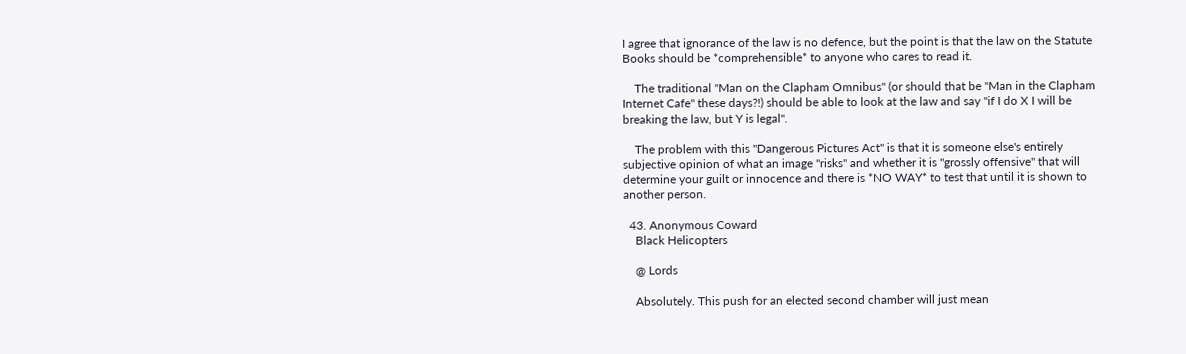I agree that ignorance of the law is no defence, but the point is that the law on the Statute Books should be *comprehensible* to anyone who cares to read it.

    The traditional "Man on the Clapham Omnibus" (or should that be "Man in the Clapham Internet Cafe" these days?!) should be able to look at the law and say "if I do X I will be breaking the law, but Y is legal".

    The problem with this "Dangerous Pictures Act" is that it is someone else's entirely subjective opinion of what an image "risks" and whether it is "grossly offensive" that will determine your guilt or innocence and there is *NO WAY* to test that until it is shown to another person.

  43. Anonymous Coward
    Black Helicopters

    @ Lords

    Absolutely. This push for an elected second chamber will just mean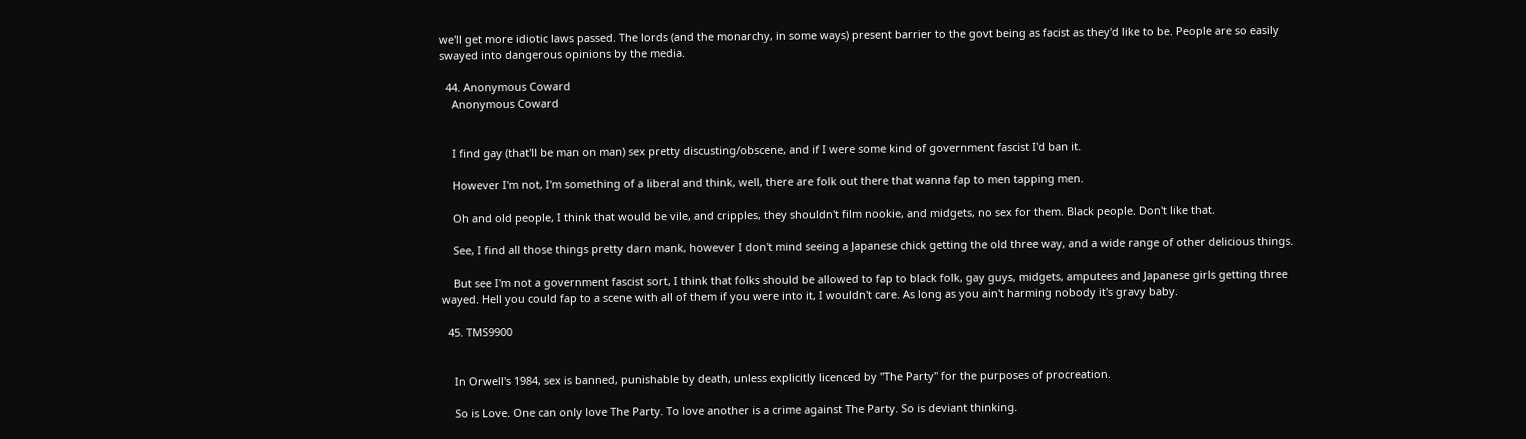we'll get more idiotic laws passed. The lords (and the monarchy, in some ways) present barrier to the govt being as facist as they'd like to be. People are so easily swayed into dangerous opinions by the media.

  44. Anonymous Coward
    Anonymous Coward


    I find gay (that'll be man on man) sex pretty discusting/obscene, and if I were some kind of government fascist I'd ban it.

    However I'm not, I'm something of a liberal and think, well, there are folk out there that wanna fap to men tapping men.

    Oh and old people, I think that would be vile, and cripples, they shouldn't film nookie, and midgets, no sex for them. Black people. Don't like that.

    See, I find all those things pretty darn mank, however I don't mind seeing a Japanese chick getting the old three way, and a wide range of other delicious things.

    But see I'm not a government fascist sort, I think that folks should be allowed to fap to black folk, gay guys, midgets, amputees and Japanese girls getting three wayed. Hell you could fap to a scene with all of them if you were into it, I wouldn't care. As long as you ain't harming nobody it's gravy baby.

  45. TMS9900


    In Orwell's 1984, sex is banned, punishable by death, unless explicitly licenced by "The Party" for the purposes of procreation.

    So is Love. One can only love The Party. To love another is a crime against The Party. So is deviant thinking.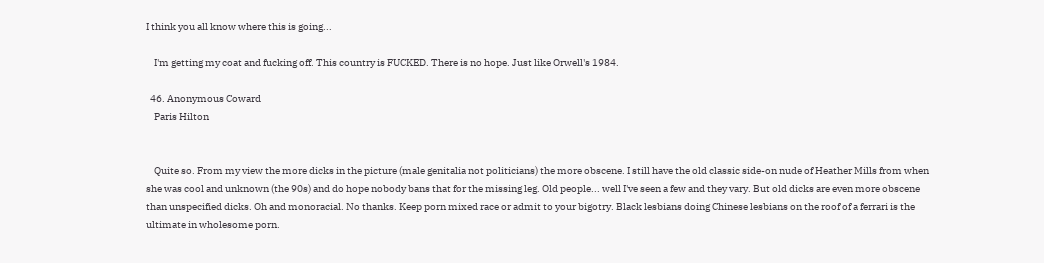I think you all know where this is going...

    I'm getting my coat and fucking off. This country is FUCKED. There is no hope. Just like Orwell's 1984.

  46. Anonymous Coward
    Paris Hilton


    Quite so. From my view the more dicks in the picture (male genitalia not politicians) the more obscene. I still have the old classic side-on nude of Heather Mills from when she was cool and unknown (the 90s) and do hope nobody bans that for the missing leg. Old people... well I've seen a few and they vary. But old dicks are even more obscene than unspecified dicks. Oh and monoracial. No thanks. Keep porn mixed race or admit to your bigotry. Black lesbians doing Chinese lesbians on the roof of a ferrari is the ultimate in wholesome porn.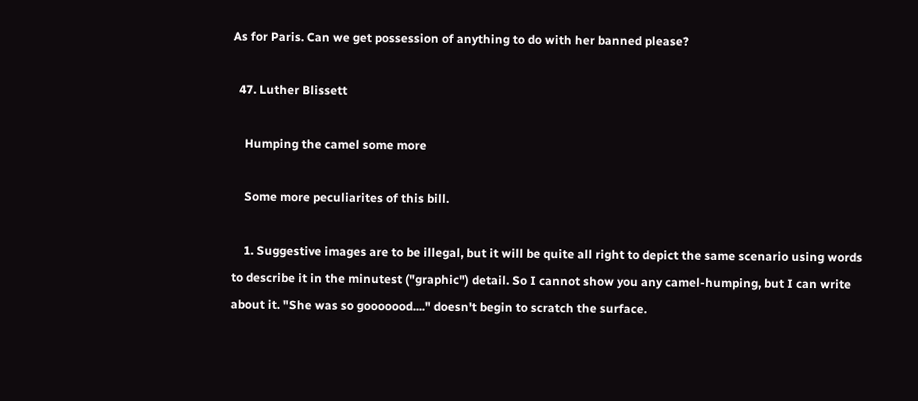As for Paris. Can we get possession of anything to do with her banned please?

  47. Luther Blissett

    Humping the camel some more

    Some more peculiarites of this bill.

    1. Suggestive images are to be illegal, but it will be quite all right to depict the same scenario using words to describe it in the minutest ("graphic") detail. So I cannot show you any camel-humping, but I can write about it. "She was so gooooood...." doesn't begin to scratch the surface.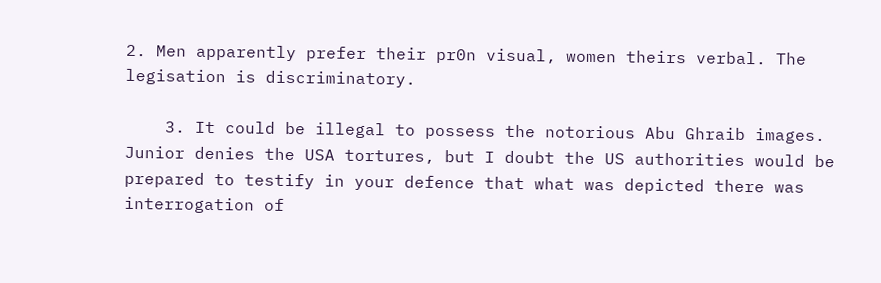2. Men apparently prefer their pr0n visual, women theirs verbal. The legisation is discriminatory.

    3. It could be illegal to possess the notorious Abu Ghraib images. Junior denies the USA tortures, but I doubt the US authorities would be prepared to testify in your defence that what was depicted there was interrogation of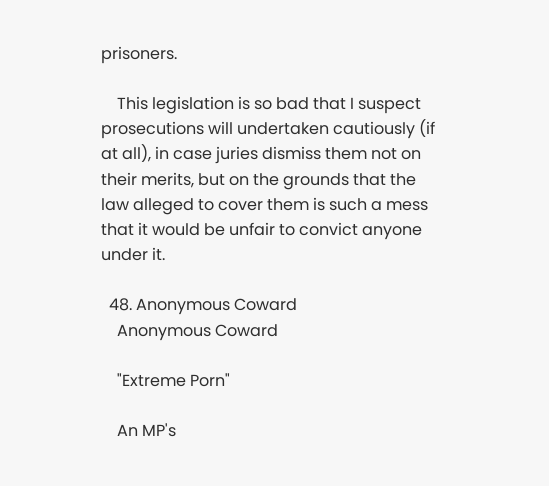prisoners.

    This legislation is so bad that I suspect prosecutions will undertaken cautiously (if at all), in case juries dismiss them not on their merits, but on the grounds that the law alleged to cover them is such a mess that it would be unfair to convict anyone under it.

  48. Anonymous Coward
    Anonymous Coward

    "Extreme Porn"

    An MP's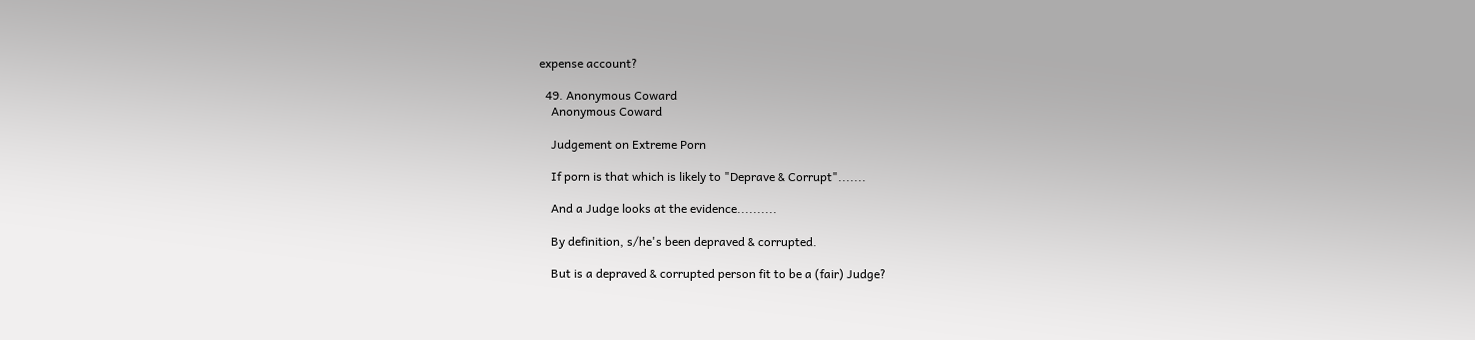expense account?

  49. Anonymous Coward
    Anonymous Coward

    Judgement on Extreme Porn

    If porn is that which is likely to "Deprave & Corrupt".......

    And a Judge looks at the evidence..........

    By definition, s/he's been depraved & corrupted.

    But is a depraved & corrupted person fit to be a (fair) Judge?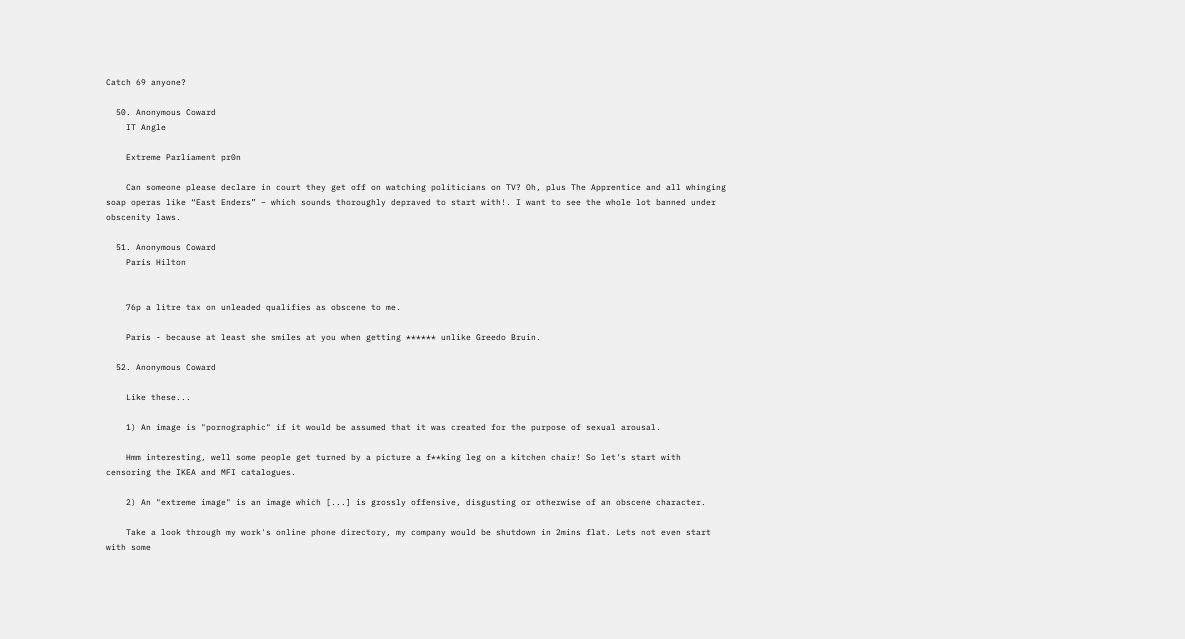Catch 69 anyone?

  50. Anonymous Coward
    IT Angle

    Extreme Parliament pr0n

    Can someone please declare in court they get off on watching politicians on TV? Oh, plus The Apprentice and all whinging soap operas like “East Enders” – which sounds thoroughly depraved to start with!. I want to see the whole lot banned under obscenity laws.

  51. Anonymous Coward
    Paris Hilton


    76p a litre tax on unleaded qualifies as obscene to me.

    Paris - because at least she smiles at you when getting ****** unlike Greedo Bruin.

  52. Anonymous Coward

    Like these...

    1) An image is "pornographic" if it would be assumed that it was created for the purpose of sexual arousal.

    Hmm interesting, well some people get turned by a picture a f**king leg on a kitchen chair! So let's start with censoring the IKEA and MFI catalogues.

    2) An "extreme image" is an image which [...] is grossly offensive, disgusting or otherwise of an obscene character.

    Take a look through my work's online phone directory, my company would be shutdown in 2mins flat. Lets not even start with some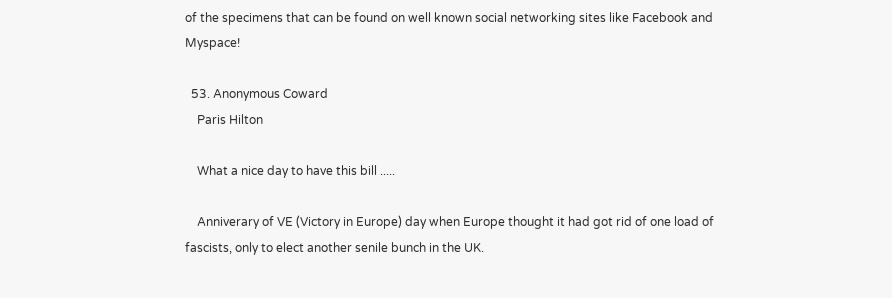of the specimens that can be found on well known social networking sites like Facebook and Myspace!

  53. Anonymous Coward
    Paris Hilton

    What a nice day to have this bill .....

    Anniverary of VE (Victory in Europe) day when Europe thought it had got rid of one load of fascists, only to elect another senile bunch in the UK.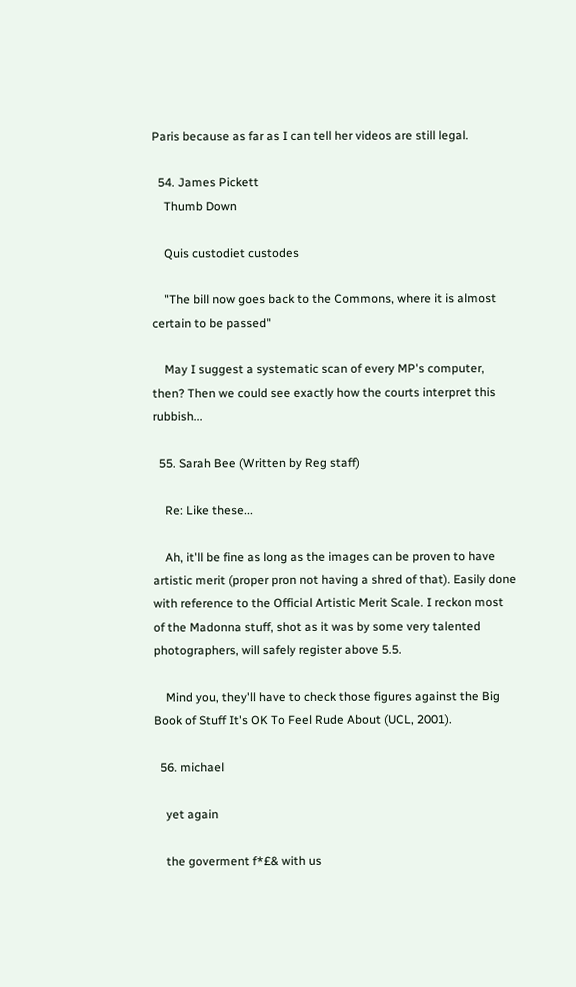Paris because as far as I can tell her videos are still legal.

  54. James Pickett
    Thumb Down

    Quis custodiet custodes

    "The bill now goes back to the Commons, where it is almost certain to be passed"

    May I suggest a systematic scan of every MP's computer, then? Then we could see exactly how the courts interpret this rubbish...

  55. Sarah Bee (Written by Reg staff)

    Re: Like these...

    Ah, it'll be fine as long as the images can be proven to have artistic merit (proper pron not having a shred of that). Easily done with reference to the Official Artistic Merit Scale. I reckon most of the Madonna stuff, shot as it was by some very talented photographers, will safely register above 5.5.

    Mind you, they'll have to check those figures against the Big Book of Stuff It's OK To Feel Rude About (UCL, 2001).

  56. michael

    yet again

    the goverment f*£& with us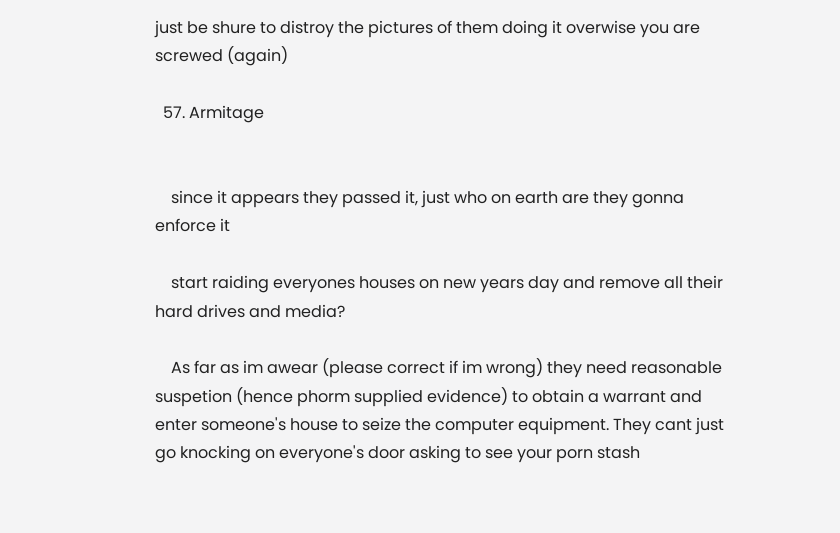just be shure to distroy the pictures of them doing it overwise you are screwed (again)

  57. Armitage


    since it appears they passed it, just who on earth are they gonna enforce it

    start raiding everyones houses on new years day and remove all their hard drives and media?

    As far as im awear (please correct if im wrong) they need reasonable suspetion (hence phorm supplied evidence) to obtain a warrant and enter someone's house to seize the computer equipment. They cant just go knocking on everyone's door asking to see your porn stash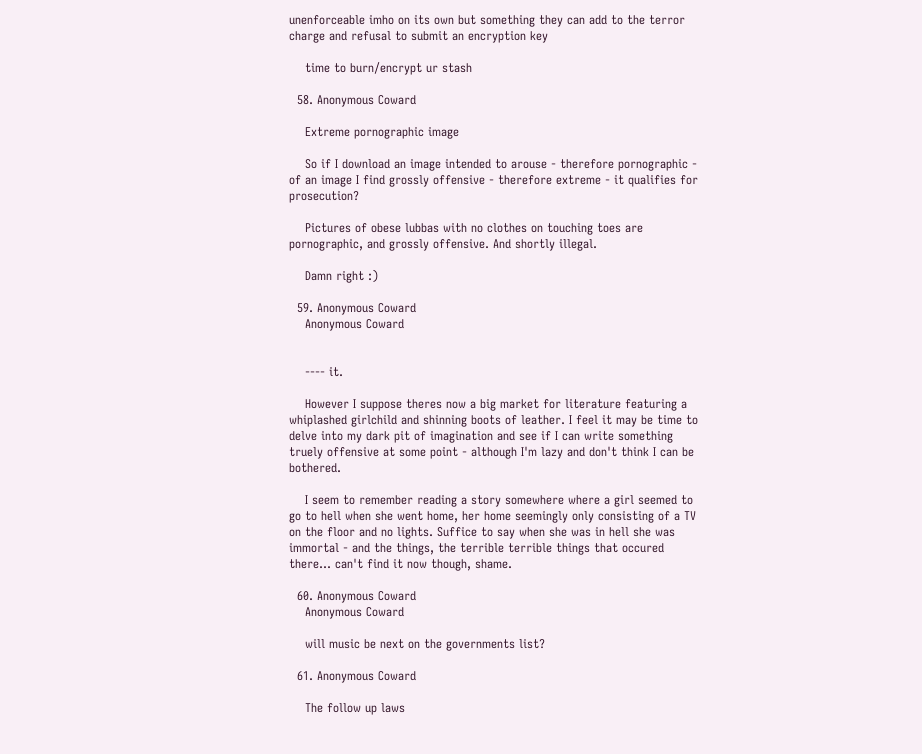unenforceable imho on its own but something they can add to the terror charge and refusal to submit an encryption key

    time to burn/encrypt ur stash

  58. Anonymous Coward

    Extreme pornographic image

    So if I download an image intended to arouse - therefore pornographic - of an image I find grossly offensive - therefore extreme - it qualifies for prosecution?

    Pictures of obese lubbas with no clothes on touching toes are pornographic, and grossly offensive. And shortly illegal.

    Damn right :)

  59. Anonymous Coward
    Anonymous Coward


    ---- it.

    However I suppose theres now a big market for literature featuring a whiplashed girlchild and shinning boots of leather. I feel it may be time to delve into my dark pit of imagination and see if I can write something truely offensive at some point - although I'm lazy and don't think I can be bothered.

    I seem to remember reading a story somewhere where a girl seemed to go to hell when she went home, her home seemingly only consisting of a TV on the floor and no lights. Suffice to say when she was in hell she was immortal - and the things, the terrible terrible things that occured there... can't find it now though, shame.

  60. Anonymous Coward
    Anonymous Coward

    will music be next on the governments list?

  61. Anonymous Coward

    The follow up laws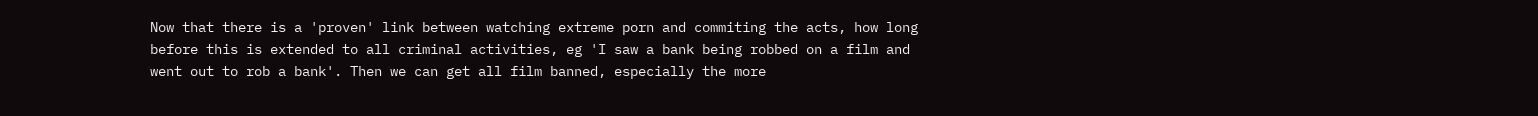Now that there is a 'proven' link between watching extreme porn and commiting the acts, how long before this is extended to all criminal activities, eg 'I saw a bank being robbed on a film and went out to rob a bank'. Then we can get all film banned, especially the more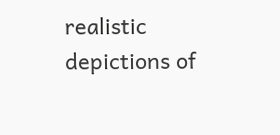realistic depictions of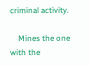criminal activity.

    Mines the one with the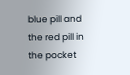blue pill and the red pill in the pocket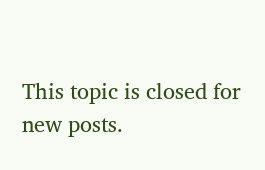This topic is closed for new posts.